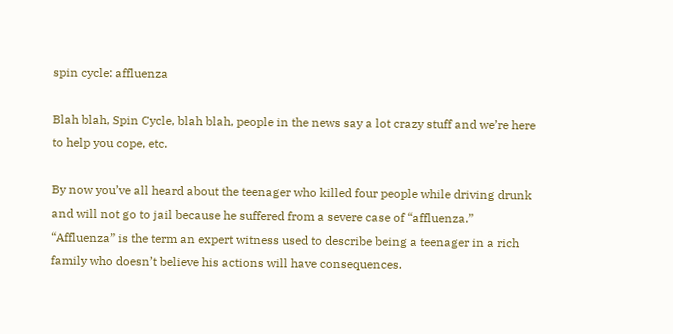spin cycle: affluenza

Blah blah, Spin Cycle, blah blah, people in the news say a lot crazy stuff and we’re here to help you cope, etc.

By now you’ve all heard about the teenager who killed four people while driving drunk and will not go to jail because he suffered from a severe case of “affluenza.” “Affluenza” is the term an expert witness used to describe being a teenager in a rich family who doesn’t believe his actions will have consequences.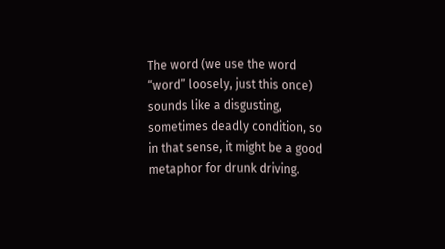The word (we use the word “word” loosely, just this once) sounds like a disgusting, sometimes deadly condition, so in that sense, it might be a good metaphor for drunk driving.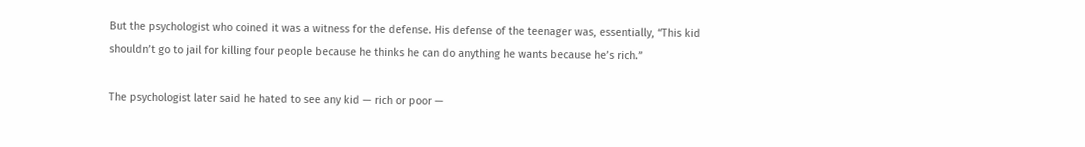But the psychologist who coined it was a witness for the defense. His defense of the teenager was, essentially, “This kid shouldn’t go to jail for killing four people because he thinks he can do anything he wants because he’s rich.”

The psychologist later said he hated to see any kid — rich or poor —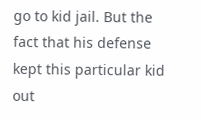go to kid jail. But the fact that his defense kept this particular kid out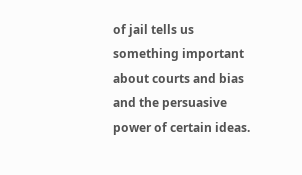of jail tells us something important about courts and bias and the persuasive power of certain ideas.